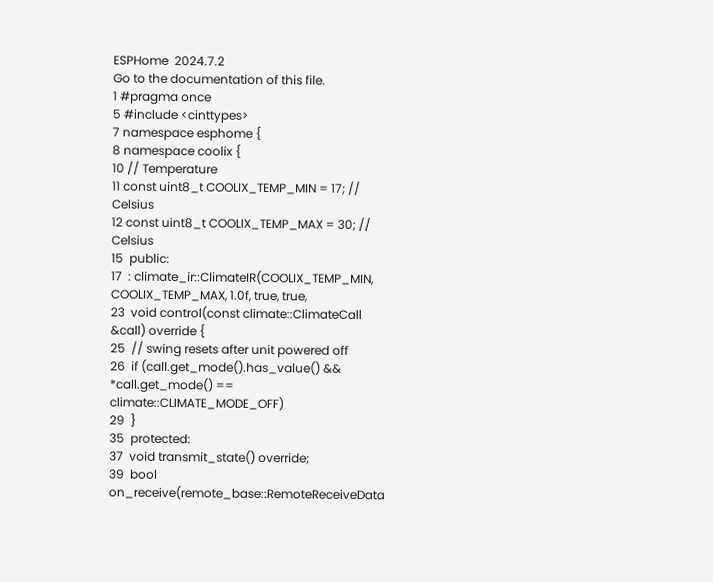ESPHome  2024.7.2
Go to the documentation of this file.
1 #pragma once
5 #include <cinttypes>
7 namespace esphome {
8 namespace coolix {
10 // Temperature
11 const uint8_t COOLIX_TEMP_MIN = 17; // Celsius
12 const uint8_t COOLIX_TEMP_MAX = 30; // Celsius
15  public:
17  : climate_ir::ClimateIR(COOLIX_TEMP_MIN, COOLIX_TEMP_MAX, 1.0f, true, true,
23  void control(const climate::ClimateCall &call) override {
25  // swing resets after unit powered off
26  if (call.get_mode().has_value() && *call.get_mode() == climate::CLIMATE_MODE_OFF)
29  }
35  protected:
37  void transmit_state() override;
39  bool on_receive(remote_base::RemoteReceiveData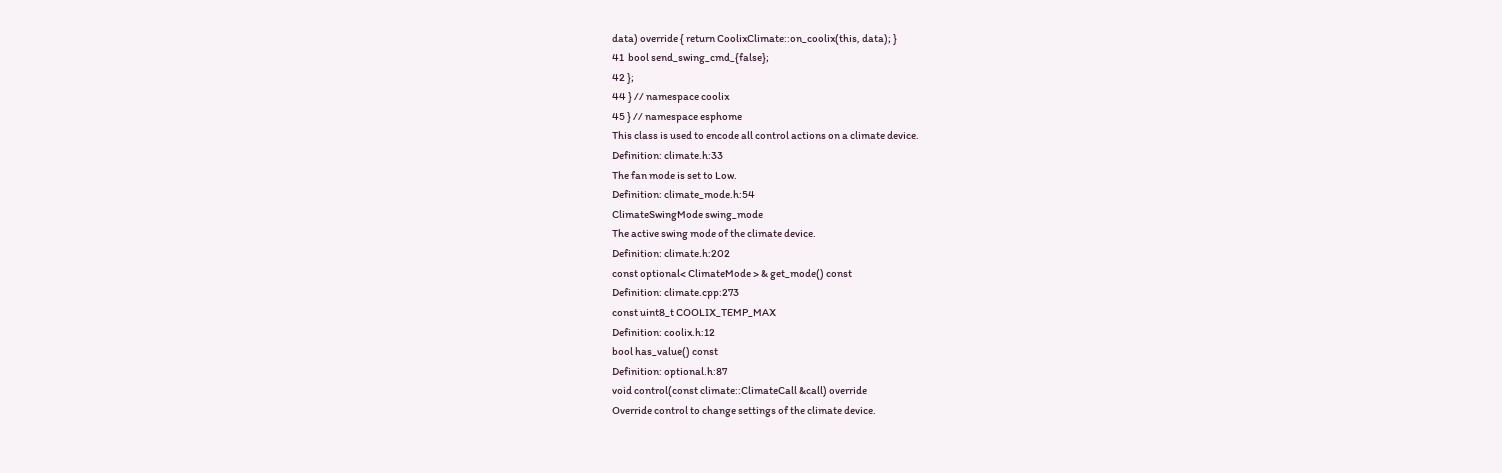data) override { return CoolixClimate::on_coolix(this, data); }
41  bool send_swing_cmd_{false};
42 };
44 } // namespace coolix
45 } // namespace esphome
This class is used to encode all control actions on a climate device.
Definition: climate.h:33
The fan mode is set to Low.
Definition: climate_mode.h:54
ClimateSwingMode swing_mode
The active swing mode of the climate device.
Definition: climate.h:202
const optional< ClimateMode > & get_mode() const
Definition: climate.cpp:273
const uint8_t COOLIX_TEMP_MAX
Definition: coolix.h:12
bool has_value() const
Definition: optional.h:87
void control(const climate::ClimateCall &call) override
Override control to change settings of the climate device.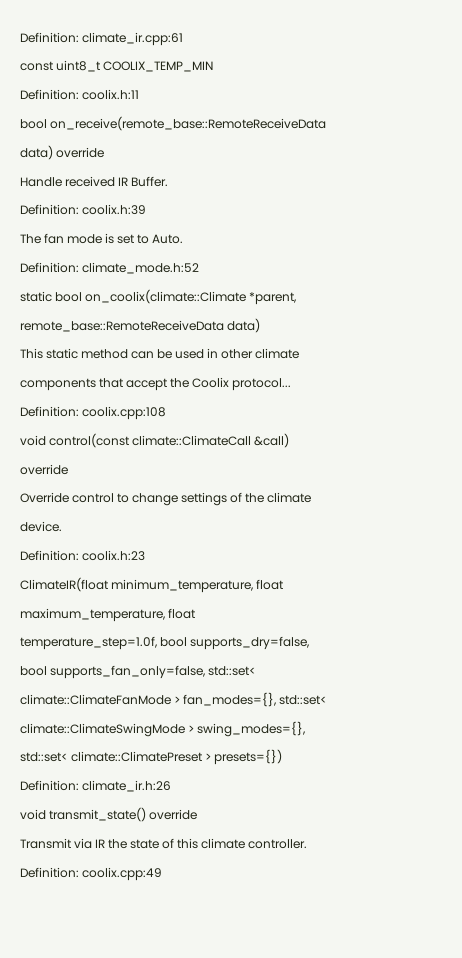Definition: climate_ir.cpp:61
const uint8_t COOLIX_TEMP_MIN
Definition: coolix.h:11
bool on_receive(remote_base::RemoteReceiveData data) override
Handle received IR Buffer.
Definition: coolix.h:39
The fan mode is set to Auto.
Definition: climate_mode.h:52
static bool on_coolix(climate::Climate *parent, remote_base::RemoteReceiveData data)
This static method can be used in other climate components that accept the Coolix protocol...
Definition: coolix.cpp:108
void control(const climate::ClimateCall &call) override
Override control to change settings of the climate device.
Definition: coolix.h:23
ClimateIR(float minimum_temperature, float maximum_temperature, float temperature_step=1.0f, bool supports_dry=false, bool supports_fan_only=false, std::set< climate::ClimateFanMode > fan_modes={}, std::set< climate::ClimateSwingMode > swing_modes={}, std::set< climate::ClimatePreset > presets={})
Definition: climate_ir.h:26
void transmit_state() override
Transmit via IR the state of this climate controller.
Definition: coolix.cpp:49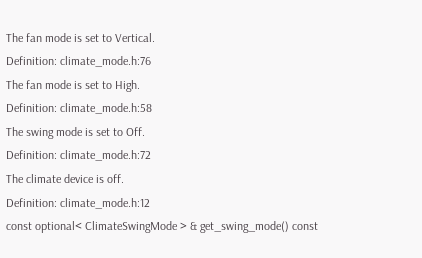The fan mode is set to Vertical.
Definition: climate_mode.h:76
The fan mode is set to High.
Definition: climate_mode.h:58
The swing mode is set to Off.
Definition: climate_mode.h:72
The climate device is off.
Definition: climate_mode.h:12
const optional< ClimateSwingMode > & get_swing_mode() const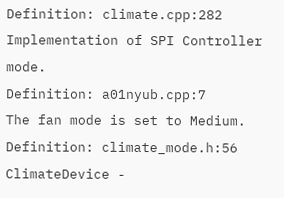Definition: climate.cpp:282
Implementation of SPI Controller mode.
Definition: a01nyub.cpp:7
The fan mode is set to Medium.
Definition: climate_mode.h:56
ClimateDevice -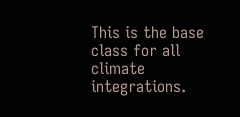This is the base class for all climate integrations.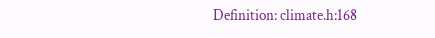Definition: climate.h:168